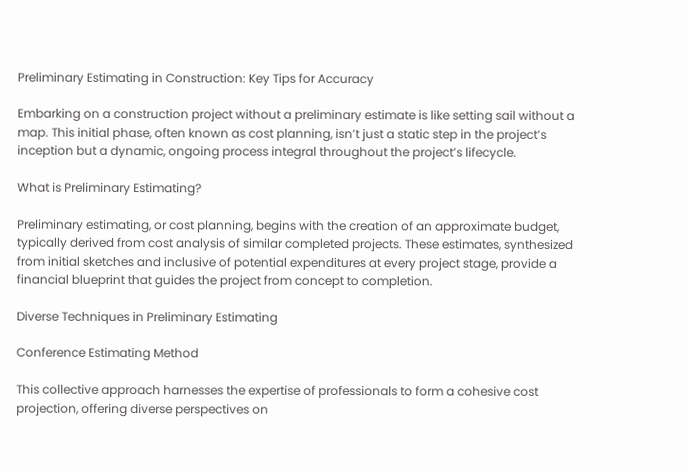Preliminary Estimating in Construction: Key Tips for Accuracy

Embarking on a construction project without a preliminary estimate is like setting sail without a map. This initial phase, often known as cost planning, isn’t just a static step in the project’s inception but a dynamic, ongoing process integral throughout the project’s lifecycle.

What is Preliminary Estimating?

Preliminary estimating, or cost planning, begins with the creation of an approximate budget, typically derived from cost analysis of similar completed projects. These estimates, synthesized from initial sketches and inclusive of potential expenditures at every project stage, provide a financial blueprint that guides the project from concept to completion.

Diverse Techniques in Preliminary Estimating

Conference Estimating Method

This collective approach harnesses the expertise of professionals to form a cohesive cost projection, offering diverse perspectives on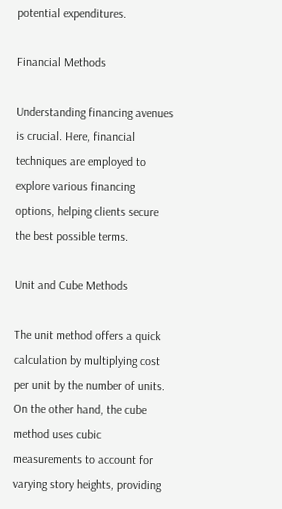potential expenditures.

Financial Methods

Understanding financing avenues is crucial. Here, financial techniques are employed to explore various financing options, helping clients secure the best possible terms.

Unit and Cube Methods

The unit method offers a quick calculation by multiplying cost per unit by the number of units. On the other hand, the cube method uses cubic measurements to account for varying story heights, providing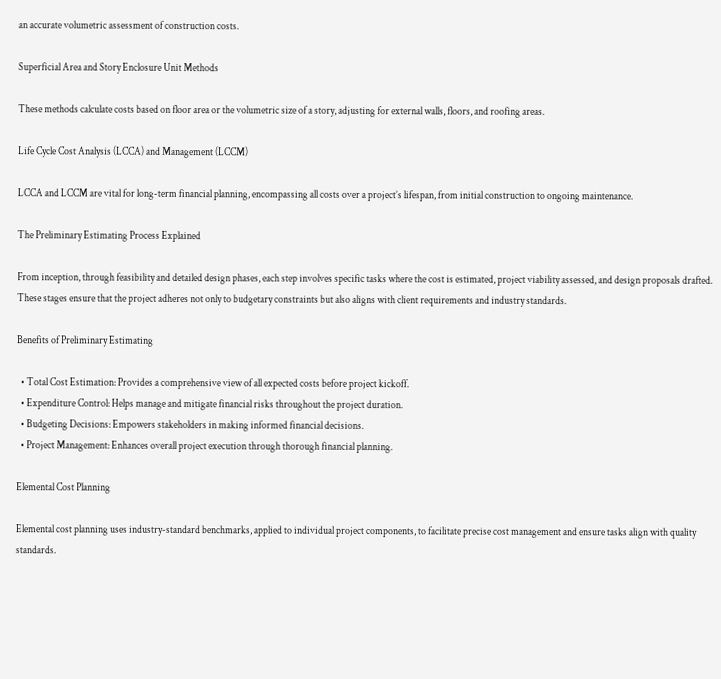an accurate volumetric assessment of construction costs.

Superficial Area and Story Enclosure Unit Methods

These methods calculate costs based on floor area or the volumetric size of a story, adjusting for external walls, floors, and roofing areas.

Life Cycle Cost Analysis (LCCA) and Management (LCCM)

LCCA and LCCM are vital for long-term financial planning, encompassing all costs over a project’s lifespan, from initial construction to ongoing maintenance.

The Preliminary Estimating Process Explained

From inception, through feasibility and detailed design phases, each step involves specific tasks where the cost is estimated, project viability assessed, and design proposals drafted. These stages ensure that the project adheres not only to budgetary constraints but also aligns with client requirements and industry standards.

Benefits of Preliminary Estimating

  • Total Cost Estimation: Provides a comprehensive view of all expected costs before project kickoff.
  • Expenditure Control: Helps manage and mitigate financial risks throughout the project duration.
  • Budgeting Decisions: Empowers stakeholders in making informed financial decisions.
  • Project Management: Enhances overall project execution through thorough financial planning.

Elemental Cost Planning

Elemental cost planning uses industry-standard benchmarks, applied to individual project components, to facilitate precise cost management and ensure tasks align with quality standards.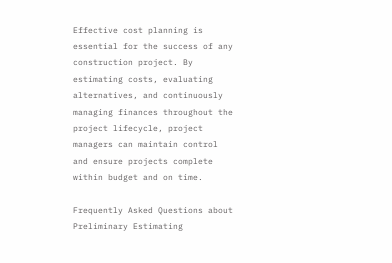Effective cost planning is essential for the success of any construction project. By estimating costs, evaluating alternatives, and continuously managing finances throughout the project lifecycle, project managers can maintain control and ensure projects complete within budget and on time.

Frequently Asked Questions about Preliminary Estimating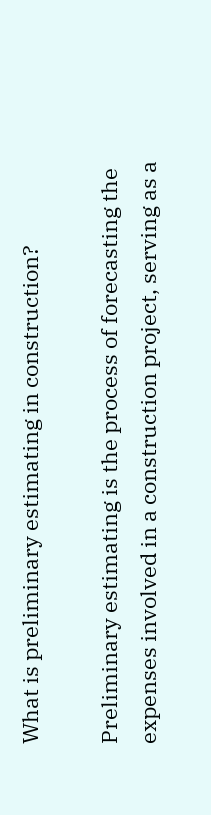What is preliminary estimating in construction?

Preliminary estimating is the process of forecasting the expenses involved in a construction project, serving as a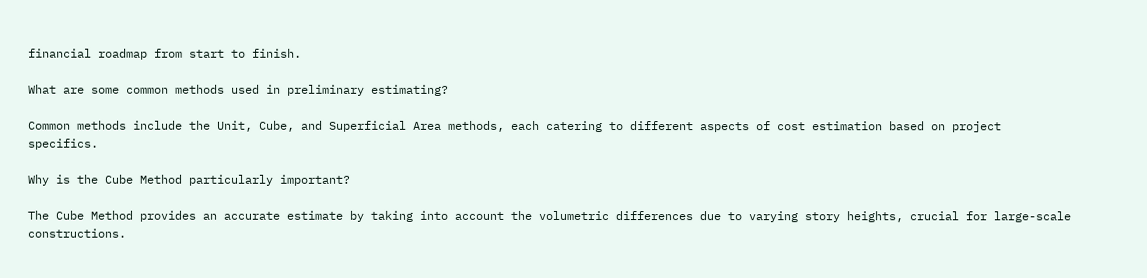financial roadmap from start to finish.

What are some common methods used in preliminary estimating?

Common methods include the Unit, Cube, and Superficial Area methods, each catering to different aspects of cost estimation based on project specifics.

Why is the Cube Method particularly important?

The Cube Method provides an accurate estimate by taking into account the volumetric differences due to varying story heights, crucial for large-scale constructions.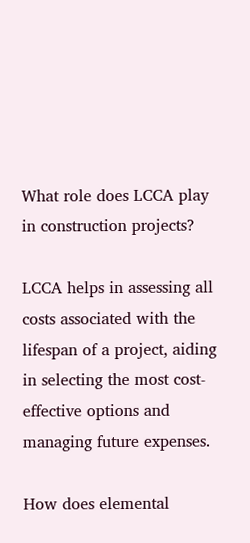What role does LCCA play in construction projects?

LCCA helps in assessing all costs associated with the lifespan of a project, aiding in selecting the most cost-effective options and managing future expenses.

How does elemental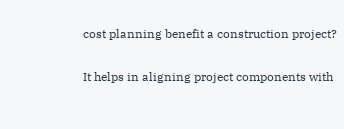cost planning benefit a construction project?

It helps in aligning project components with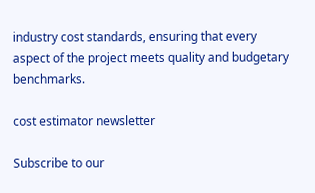industry cost standards, ensuring that every aspect of the project meets quality and budgetary benchmarks.

cost estimator newsletter

Subscribe to our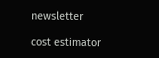newsletter

cost estimator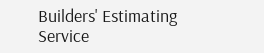Builders' Estimating Service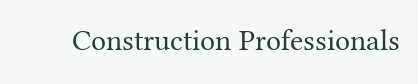Construction Professionals